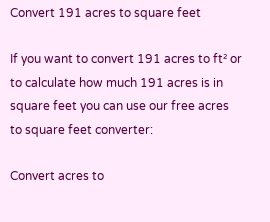Convert 191 acres to square feet

If you want to convert 191 acres to ft² or to calculate how much 191 acres is in square feet you can use our free acres to square feet converter:

Convert acres to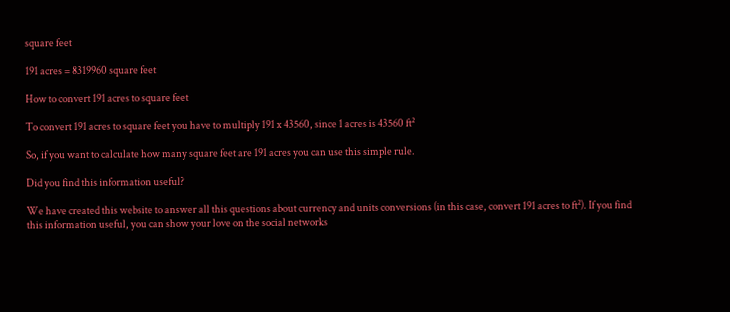square feet

191 acres = 8319960 square feet

How to convert 191 acres to square feet

To convert 191 acres to square feet you have to multiply 191 x 43560, since 1 acres is 43560 ft²

So, if you want to calculate how many square feet are 191 acres you can use this simple rule.

Did you find this information useful?

We have created this website to answer all this questions about currency and units conversions (in this case, convert 191 acres to ft²). If you find this information useful, you can show your love on the social networks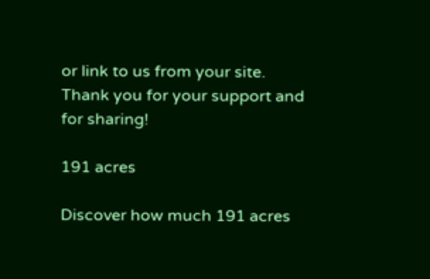or link to us from your site. Thank you for your support and for sharing!

191 acres

Discover how much 191 acres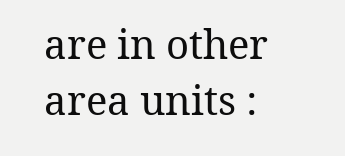are in other area units :